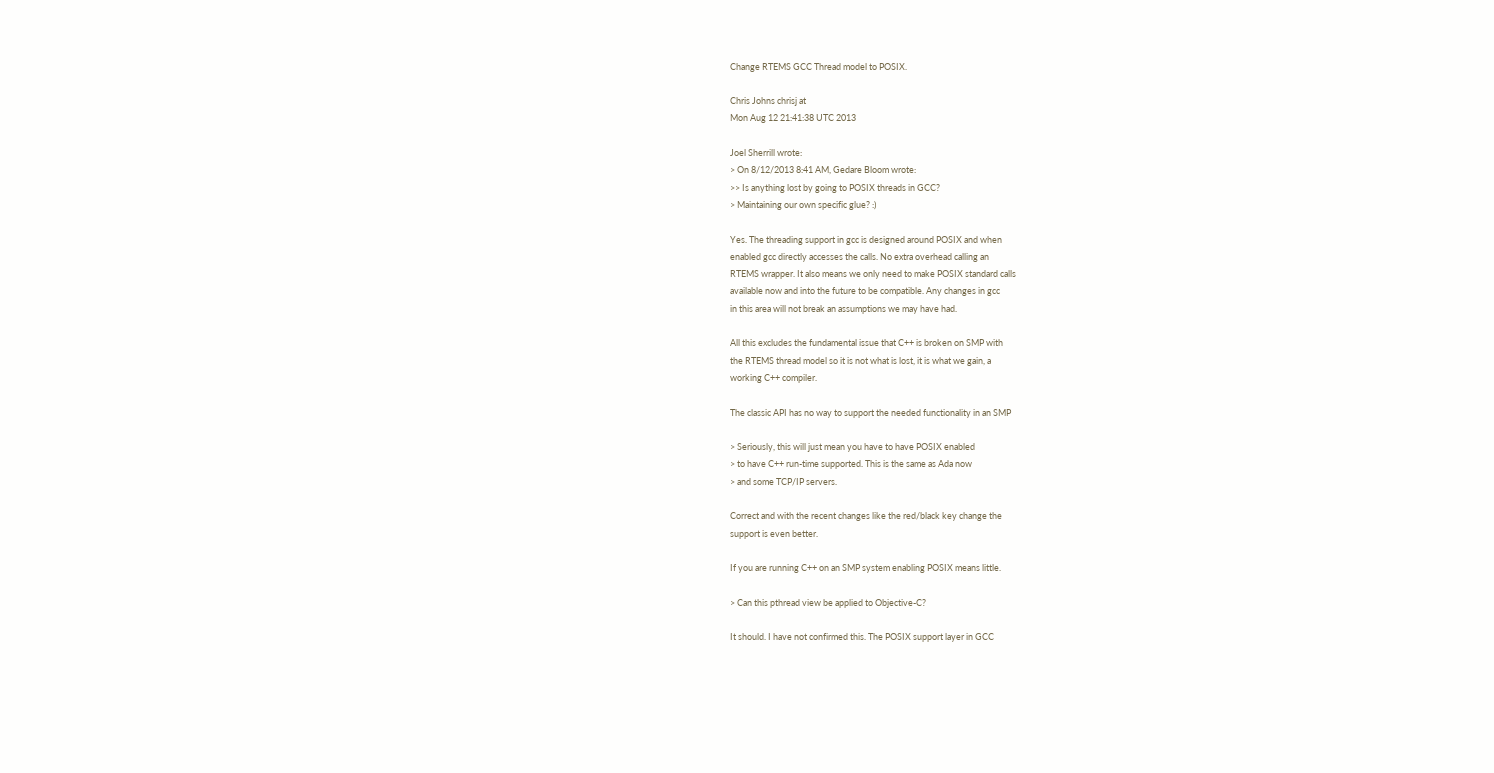Change RTEMS GCC Thread model to POSIX.

Chris Johns chrisj at
Mon Aug 12 21:41:38 UTC 2013

Joel Sherrill wrote:
> On 8/12/2013 8:41 AM, Gedare Bloom wrote:
>> Is anything lost by going to POSIX threads in GCC?
> Maintaining our own specific glue? :)

Yes. The threading support in gcc is designed around POSIX and when
enabled gcc directly accesses the calls. No extra overhead calling an
RTEMS wrapper. It also means we only need to make POSIX standard calls
available now and into the future to be compatible. Any changes in gcc
in this area will not break an assumptions we may have had.

All this excludes the fundamental issue that C++ is broken on SMP with
the RTEMS thread model so it is not what is lost, it is what we gain, a
working C++ compiler.

The classic API has no way to support the needed functionality in an SMP

> Seriously, this will just mean you have to have POSIX enabled
> to have C++ run-time supported. This is the same as Ada now
> and some TCP/IP servers.

Correct and with the recent changes like the red/black key change the
support is even better.

If you are running C++ on an SMP system enabling POSIX means little.

> Can this pthread view be applied to Objective-C?

It should. I have not confirmed this. The POSIX support layer in GCC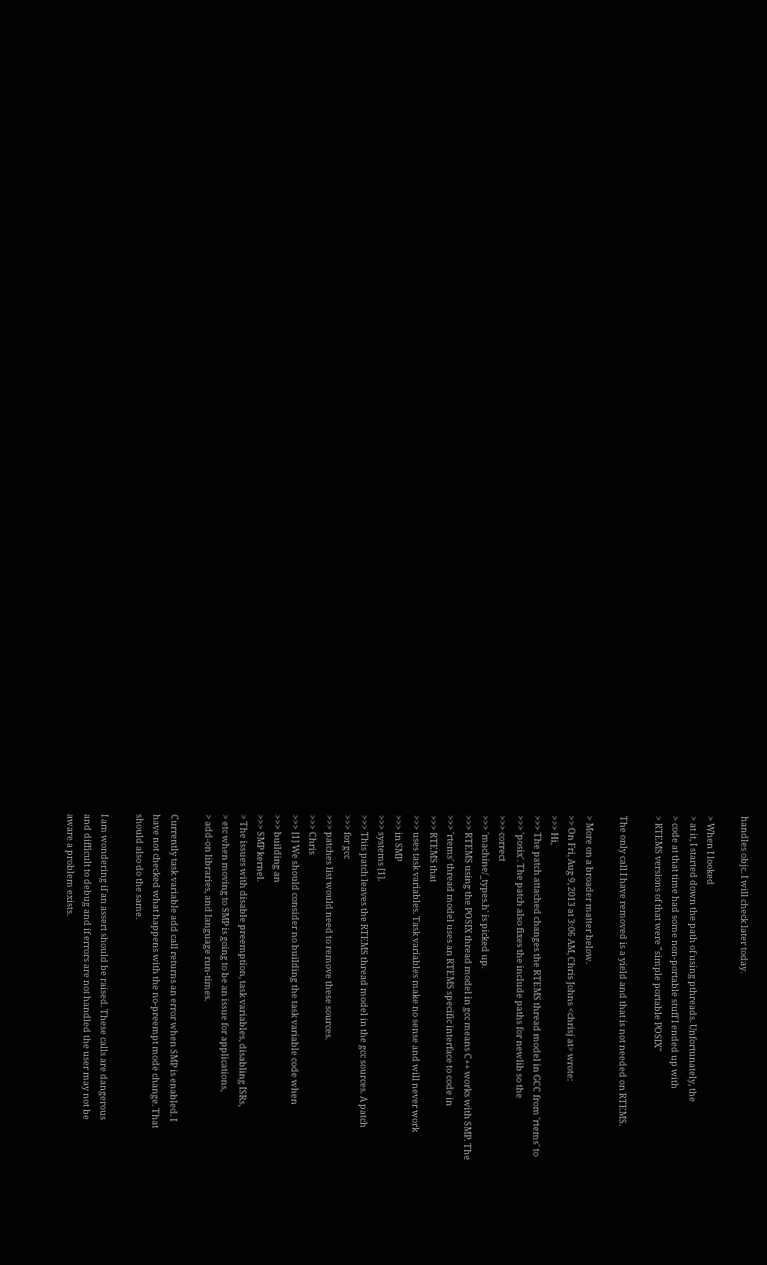handles objc. I will check later today.

> When I looked
> at it, I started down the path of using pthreads. Unfortunately, the
> code at that time had some non-portable stuff I ended up with
> RTEMS versions of that were "simple portable POSIX"

The only call I have removed is a yield and that is not needed on RTEMS.

> More on a broader matter below.
>> On Fri, Aug 9, 2013 at 3:06 AM, Chris Johns <chrisj at> wrote:
>>> Hi,
>>> The patch attached changes the RTEMS thread model in GCC from 'rtems' to
>>> 'posix'. The patch also fixes the include paths for newlib so the
>>> correct
>>> 'machine/_types.h' is picked up.
>>> RTEMS using the POSIX thread model in gcc means C++ works with SMP. The
>>> 'rtems' thread model uses an RTEMS specific interface to code in
>>> RTEMS that
>>> uses task variables. Task variables make no sense and will never work
>>> in SMP
>>> systems [1].
>>> This patch leaves the RTEMS thread model in the gcc sources. A patch
>>> for gcc
>>> patches list would need to remove these sources.
>>> Chris
>>> [1] We should consider no building the task variable code when
>>> building an
>>> SMP kernel.
> The issues with disable preemption, task variables, disabling ISRs,
> etc when moving to SMP is going to be an issue for applications,
> add-on libraries, and language run-times.

Currently task variable add call returns an error when SMP is enabled. I
have not checked what happens with the no-preempt mode change. That
should also do the same.

I am wondering if an assert should be raised. These calls are dangerous
and difficult to debug and if errors are not handled the user may not be
aware a problem exists.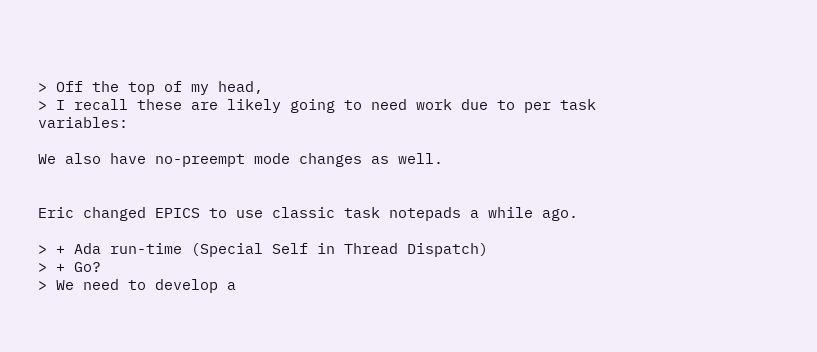> Off the top of my head,
> I recall these are likely going to need work due to per task variables:

We also have no-preempt mode changes as well.


Eric changed EPICS to use classic task notepads a while ago.

> + Ada run-time (Special Self in Thread Dispatch)
> + Go?
> We need to develop a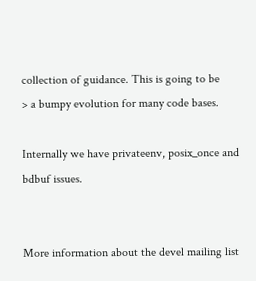collection of guidance. This is going to be
> a bumpy evolution for many code bases.

Internally we have privateenv, posix_once and bdbuf issues.


More information about the devel mailing list